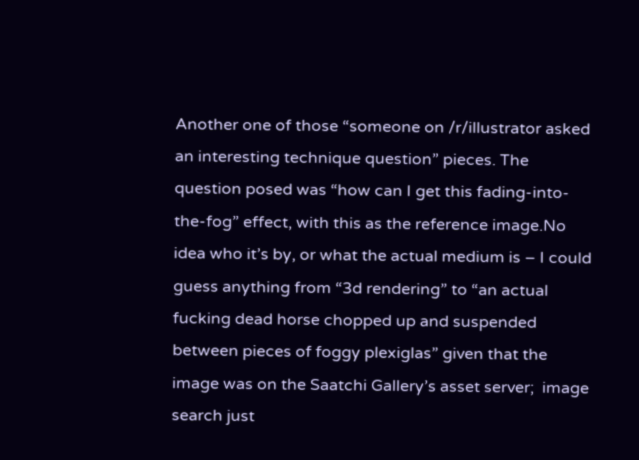Another one of those “someone on /r/illustrator asked an interesting technique question” pieces. The question posed was “how can I get this fading-into-the-fog” effect, with this as the reference image.No idea who it’s by, or what the actual medium is – I could guess anything from “3d rendering” to “an actual fucking dead horse chopped up and suspended between pieces of foggy plexiglas” given that the image was on the Saatchi Gallery’s asset server;  image search just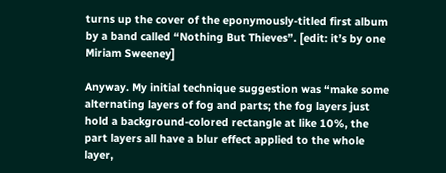turns up the cover of the eponymously-titled first album by a band called “Nothing But Thieves”. [edit: it’s by one Miriam Sweeney]

Anyway. My initial technique suggestion was “make some alternating layers of fog and parts; the fog layers just hold a background-colored rectangle at like 10%, the part layers all have a blur effect applied to the whole layer,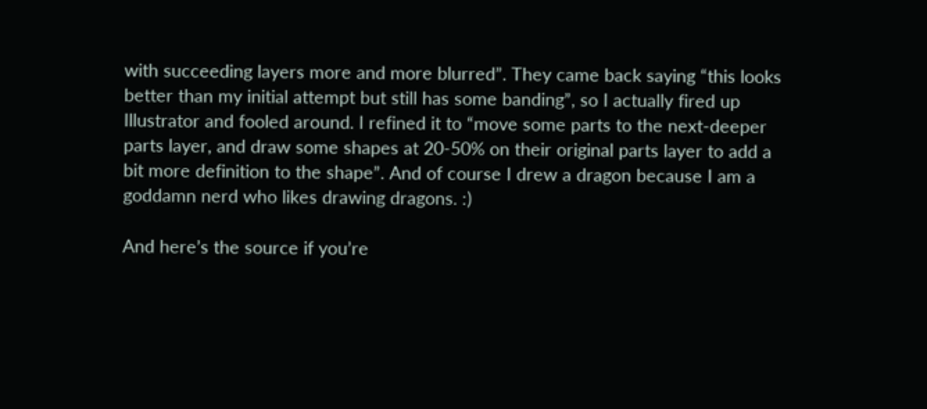with succeeding layers more and more blurred”. They came back saying “this looks better than my initial attempt but still has some banding”, so I actually fired up Illustrator and fooled around. I refined it to “move some parts to the next-deeper parts layer, and draw some shapes at 20-50% on their original parts layer to add a bit more definition to the shape”. And of course I drew a dragon because I am a goddamn nerd who likes drawing dragons. :)

And here’s the source if you’re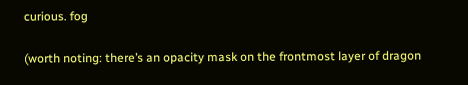curious. fog

(worth noting: there’s an opacity mask on the frontmost layer of dragon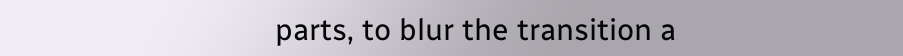parts, to blur the transition a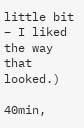little bit – I liked the way that looked.)

40min,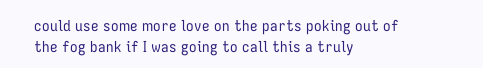could use some more love on the parts poking out of the fog bank if I was going to call this a truly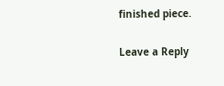finished piece.

Leave a Reply